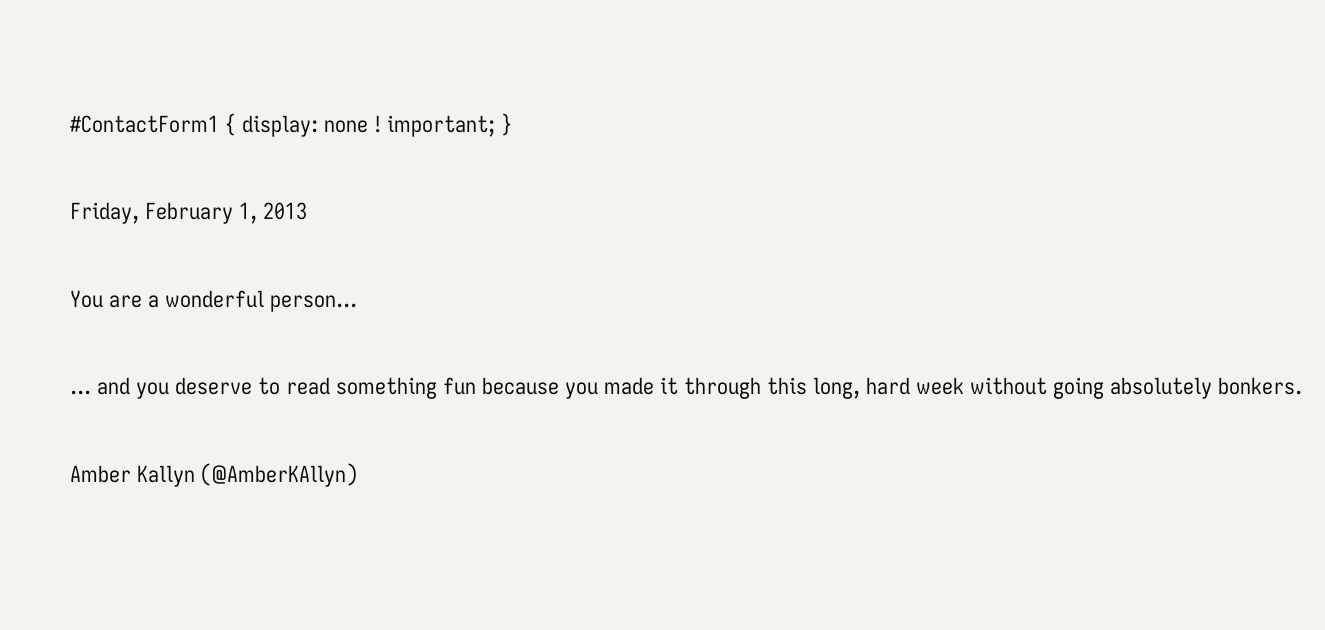#ContactForm1 { display: none ! important; }

Friday, February 1, 2013

You are a wonderful person...

... and you deserve to read something fun because you made it through this long, hard week without going absolutely bonkers.

Amber Kallyn (@AmberKAllyn)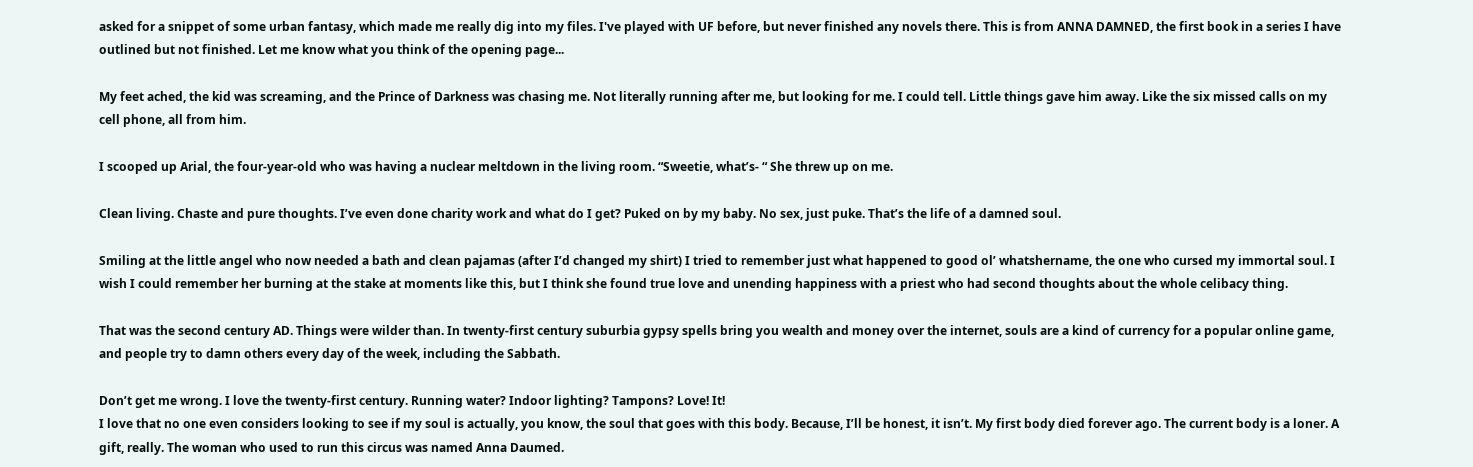asked for a snippet of some urban fantasy, which made me really dig into my files. I've played with UF before, but never finished any novels there. This is from ANNA DAMNED, the first book in a series I have outlined but not finished. Let me know what you think of the opening page...

My feet ached, the kid was screaming, and the Prince of Darkness was chasing me. Not literally running after me, but looking for me. I could tell. Little things gave him away. Like the six missed calls on my cell phone, all from him.

I scooped up Arial, the four-year-old who was having a nuclear meltdown in the living room. “Sweetie, what’s- “ She threw up on me.

Clean living. Chaste and pure thoughts. I’ve even done charity work and what do I get? Puked on by my baby. No sex, just puke. That’s the life of a damned soul.

Smiling at the little angel who now needed a bath and clean pajamas (after I’d changed my shirt) I tried to remember just what happened to good ol’ whatshername, the one who cursed my immortal soul. I wish I could remember her burning at the stake at moments like this, but I think she found true love and unending happiness with a priest who had second thoughts about the whole celibacy thing.

That was the second century AD. Things were wilder than. In twenty-first century suburbia gypsy spells bring you wealth and money over the internet, souls are a kind of currency for a popular online game, and people try to damn others every day of the week, including the Sabbath.

Don’t get me wrong. I love the twenty-first century. Running water? Indoor lighting? Tampons? Love! It!
I love that no one even considers looking to see if my soul is actually, you know, the soul that goes with this body. Because, I’ll be honest, it isn’t. My first body died forever ago. The current body is a loner. A gift, really. The woman who used to run this circus was named Anna Daumed.